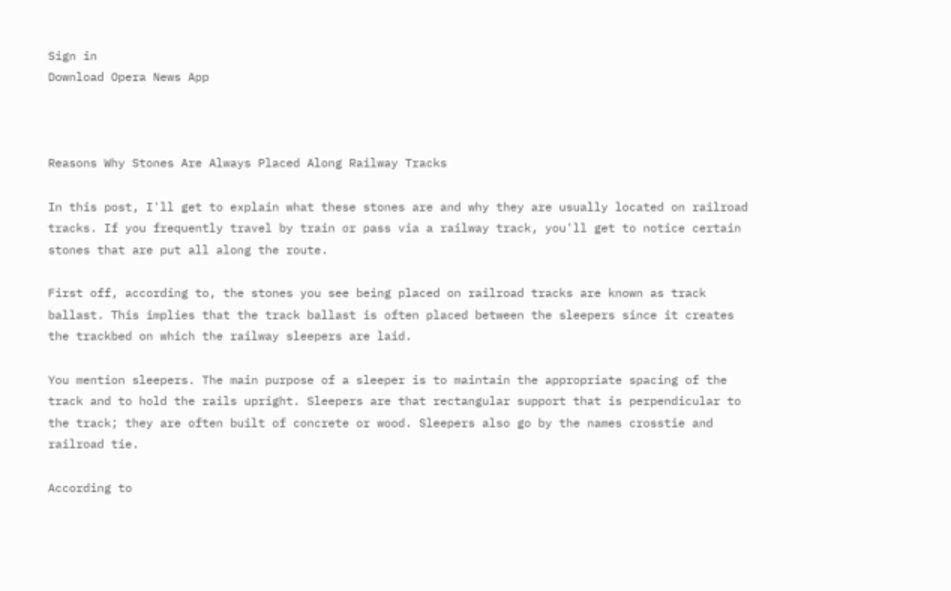Sign in
Download Opera News App



Reasons Why Stones Are Always Placed Along Railway Tracks

In this post, I'll get to explain what these stones are and why they are usually located on railroad tracks. If you frequently travel by train or pass via a railway track, you'll get to notice certain stones that are put all along the route.

First off, according to, the stones you see being placed on railroad tracks are known as track ballast. This implies that the track ballast is often placed between the sleepers since it creates the trackbed on which the railway sleepers are laid.

You mention sleepers. The main purpose of a sleeper is to maintain the appropriate spacing of the track and to hold the rails upright. Sleepers are that rectangular support that is perpendicular to the track; they are often built of concrete or wood. Sleepers also go by the names crosstie and railroad tie.

According to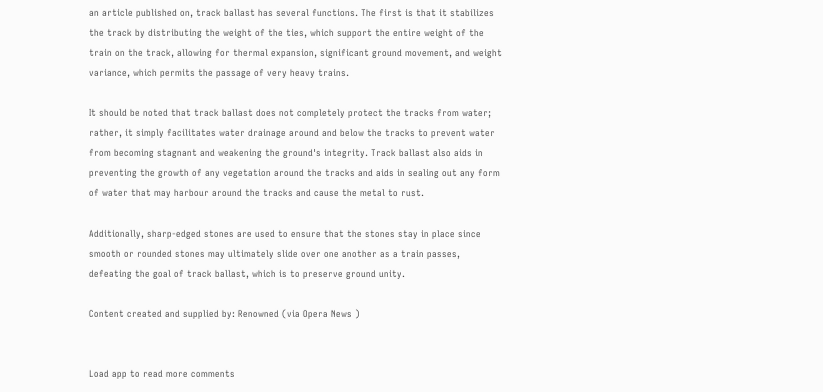an article published on, track ballast has several functions. The first is that it stabilizes the track by distributing the weight of the ties, which support the entire weight of the train on the track, allowing for thermal expansion, significant ground movement, and weight variance, which permits the passage of very heavy trains.

It should be noted that track ballast does not completely protect the tracks from water; rather, it simply facilitates water drainage around and below the tracks to prevent water from becoming stagnant and weakening the ground's integrity. Track ballast also aids in preventing the growth of any vegetation around the tracks and aids in sealing out any form of water that may harbour around the tracks and cause the metal to rust.

Additionally, sharp-edged stones are used to ensure that the stones stay in place since smooth or rounded stones may ultimately slide over one another as a train passes, defeating the goal of track ballast, which is to preserve ground unity.

Content created and supplied by: Renowned (via Opera News )


Load app to read more comments